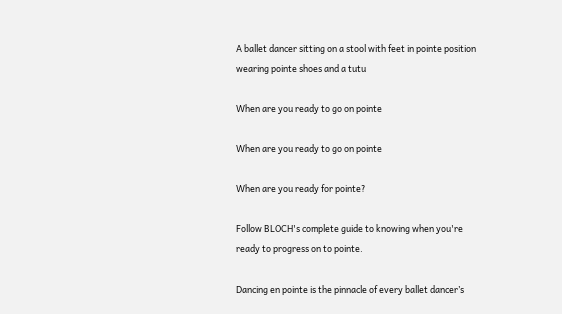A ballet dancer sitting on a stool with feet in pointe position wearing pointe shoes and a tutu

When are you ready to go on pointe

When are you ready to go on pointe

When are you ready for pointe?

Follow BLOCH's complete guide to knowing when you're ready to progress on to pointe.

Dancing en pointe is the pinnacle of every ballet dancer’s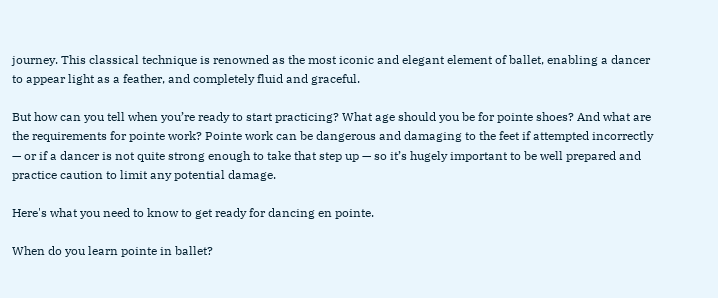journey. This classical technique is renowned as the most iconic and elegant element of ballet, enabling a dancer to appear light as a feather, and completely fluid and graceful.

But how can you tell when you’re ready to start practicing? What age should you be for pointe shoes? And what are the requirements for pointe work? Pointe work can be dangerous and damaging to the feet if attempted incorrectly — or if a dancer is not quite strong enough to take that step up — so it’s hugely important to be well prepared and practice caution to limit any potential damage.

Here's what you need to know to get ready for dancing en pointe.

When do you learn pointe in ballet?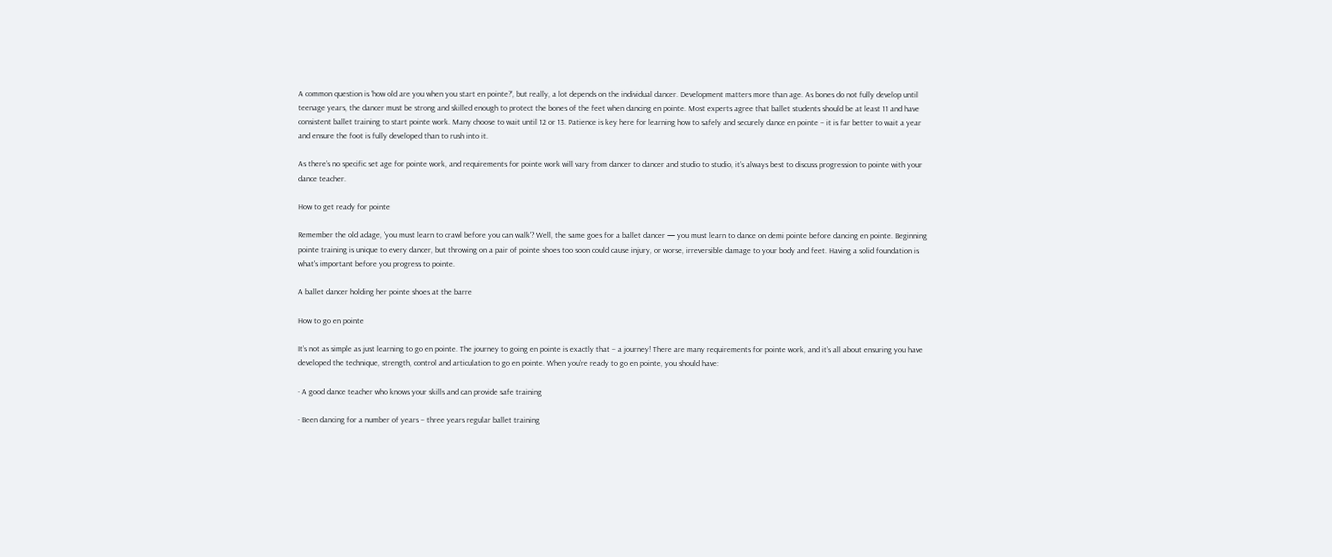A common question is ‘how old are you when you start en pointe?’, but really, a lot depends on the individual dancer. Development matters more than age. As bones do not fully develop until teenage years, the dancer must be strong and skilled enough to protect the bones of the feet when dancing en pointe. Most experts agree that ballet students should be at least 11 and have consistent ballet training to start pointe work. Many choose to wait until 12 or 13. Patience is key here for learning how to safely and securely dance en pointe – it is far better to wait a year and ensure the foot is fully developed than to rush into it.

As there’s no specific set age for pointe work, and requirements for pointe work will vary from dancer to dancer and studio to studio, it’s always best to discuss progression to pointe with your dance teacher.

How to get ready for pointe

Remember the old adage, 'you must learn to crawl before you can walk'? Well, the same goes for a ballet dancer — you must learn to dance on demi pointe before dancing en pointe. Beginning pointe training is unique to every dancer, but throwing on a pair of pointe shoes too soon could cause injury, or worse, irreversible damage to your body and feet. Having a solid foundation is what's important before you progress to pointe.

A ballet dancer holding her pointe shoes at the barre

How to go en pointe

It’s not as simple as just learning to go en pointe. The journey to going en pointe is exactly that – a journey! There are many requirements for pointe work, and it’s all about ensuring you have developed the technique, strength, control and articulation to go en pointe. When you’re ready to go en pointe, you should have:

· A good dance teacher who knows your skills and can provide safe training

· Been dancing for a number of years – three years regular ballet training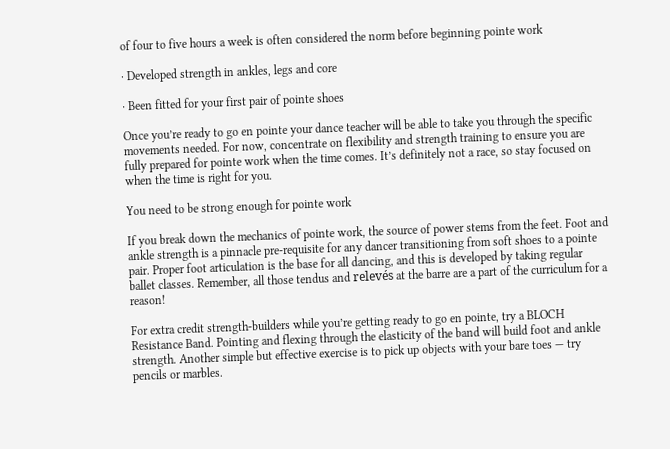of four to five hours a week is often considered the norm before beginning pointe work

· Developed strength in ankles, legs and core

· Been fitted for your first pair of pointe shoes

Once you’re ready to go en pointe your dance teacher will be able to take you through the specific movements needed. For now, concentrate on flexibility and strength training to ensure you are fully prepared for pointe work when the time comes. It’s definitely not a race, so stay focused on when the time is right for you.

You need to be strong enough for pointe work

If you break down the mechanics of pointe work, the source of power stems from the feet. Foot and ankle strength is a pinnacle pre-requisite for any dancer transitioning from soft shoes to a pointe pair. Proper foot articulation is the base for all dancing, and this is developed by taking regular ballet classes. Remember, all those tendus and relevés at the barre are a part of the curriculum for a reason!

For extra credit strength-builders while you’re getting ready to go en pointe, try a BLOCH Resistance Band. Pointing and flexing through the elasticity of the band will build foot and ankle strength. Another simple but effective exercise is to pick up objects with your bare toes — try pencils or marbles.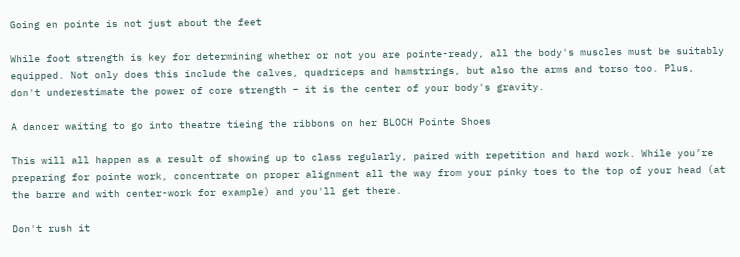Going en pointe is not just about the feet

While foot strength is key for determining whether or not you are pointe-ready, all the body's muscles must be suitably equipped. Not only does this include the calves, quadriceps and hamstrings, but also the arms and torso too. Plus, don't underestimate the power of core strength – it is the center of your body's gravity.

A dancer waiting to go into theatre tieing the ribbons on her BLOCH Pointe Shoes

This will all happen as a result of showing up to class regularly, paired with repetition and hard work. While you’re preparing for pointe work, concentrate on proper alignment all the way from your pinky toes to the top of your head (at the barre and with center-work for example) and you'll get there.

Don't rush it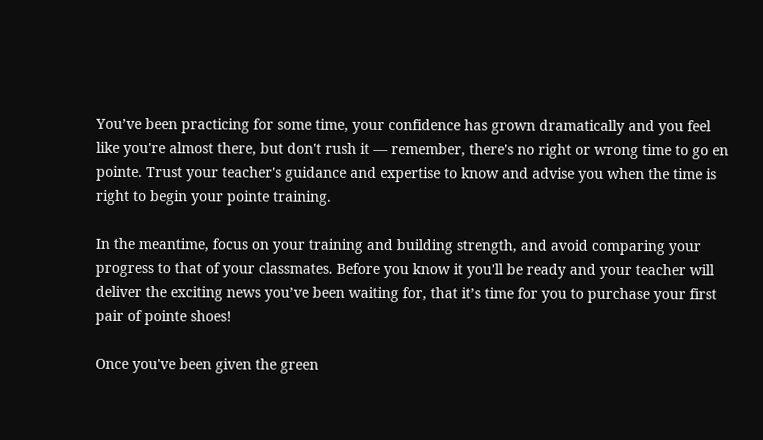You’ve been practicing for some time, your confidence has grown dramatically and you feel like you're almost there, but don't rush it — remember, there's no right or wrong time to go en pointe. Trust your teacher's guidance and expertise to know and advise you when the time is right to begin your pointe training.

In the meantime, focus on your training and building strength, and avoid comparing your progress to that of your classmates. Before you know it you'll be ready and your teacher will deliver the exciting news you’ve been waiting for, that it’s time for you to purchase your first pair of pointe shoes!

Once you've been given the green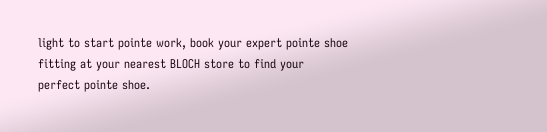light to start pointe work, book your expert pointe shoe fitting at your nearest BLOCH store to find your perfect pointe shoe.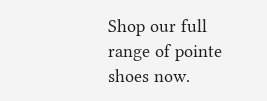Shop our full range of pointe shoes now.